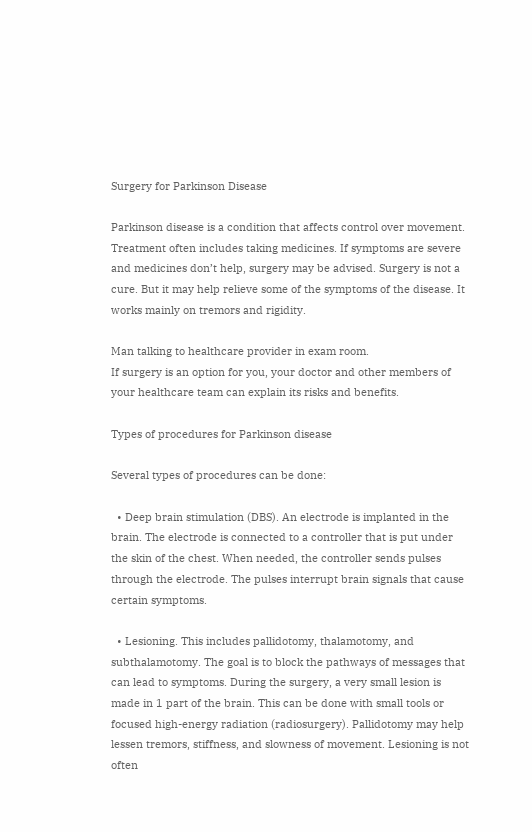Surgery for Parkinson Disease

Parkinson disease is a condition that affects control over movement. Treatment often includes taking medicines. If symptoms are severe and medicines don’t help, surgery may be advised. Surgery is not a cure. But it may help relieve some of the symptoms of the disease. It works mainly on tremors and rigidity.

Man talking to healthcare provider in exam room.
If surgery is an option for you, your doctor and other members of your healthcare team can explain its risks and benefits.

Types of procedures for Parkinson disease

Several types of procedures can be done:

  • Deep brain stimulation (DBS). An electrode is implanted in the brain. The electrode is connected to a controller that is put under the skin of the chest. When needed, the controller sends pulses through the electrode. The pulses interrupt brain signals that cause certain symptoms.

  • Lesioning. This includes pallidotomy, thalamotomy, and subthalamotomy. The goal is to block the pathways of messages that can lead to symptoms. During the surgery, a very small lesion is made in 1 part of the brain. This can be done with small tools or focused high-energy radiation (radiosurgery). Pallidotomy may help lessen tremors, stiffness, and slowness of movement. Lesioning is not often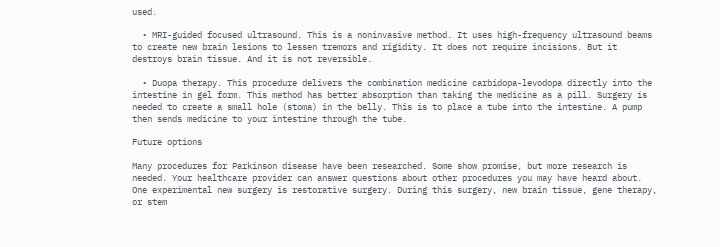used.

  • MRI-guided focused ultrasound. This is a noninvasive method. It uses high-frequency ultrasound beams to create new brain lesions to lessen tremors and rigidity. It does not require incisions. But it destroys brain tissue. And it is not reversible.

  • Duopa therapy. This procedure delivers the combination medicine carbidopa-levodopa directly into the intestine in gel form. This method has better absorption than taking the medicine as a pill. Surgery is needed to create a small hole (stoma) in the belly. This is to place a tube into the intestine. A pump then sends medicine to your intestine through the tube.

Future options

Many procedures for Parkinson disease have been researched. Some show promise, but more research is needed. Your healthcare provider can answer questions about other procedures you may have heard about. One experimental new surgery is restorative surgery. During this surgery, new brain tissue, gene therapy, or stem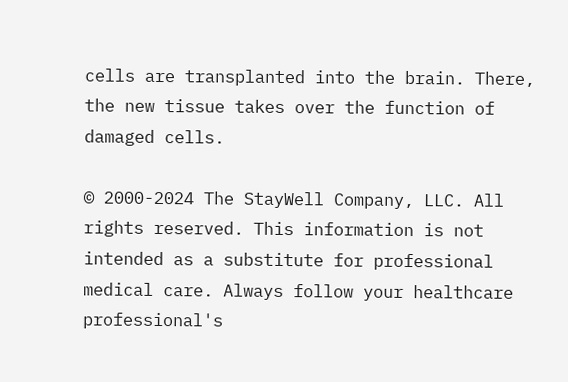cells are transplanted into the brain. There, the new tissue takes over the function of damaged cells.

© 2000-2024 The StayWell Company, LLC. All rights reserved. This information is not intended as a substitute for professional medical care. Always follow your healthcare professional's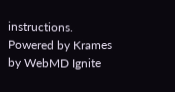instructions.
Powered by Krames by WebMD Ignite